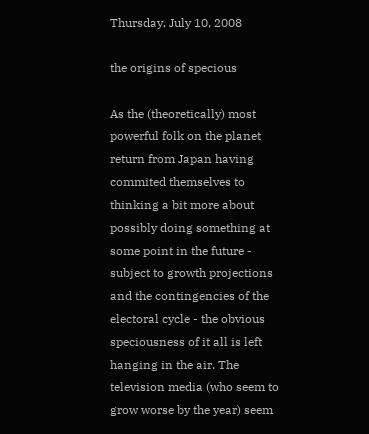Thursday, July 10, 2008

the origins of specious

As the (theoretically) most powerful folk on the planet return from Japan having commited themselves to thinking a bit more about possibly doing something at some point in the future - subject to growth projections and the contingencies of the electoral cycle - the obvious speciousness of it all is left hanging in the air. The television media (who seem to grow worse by the year) seem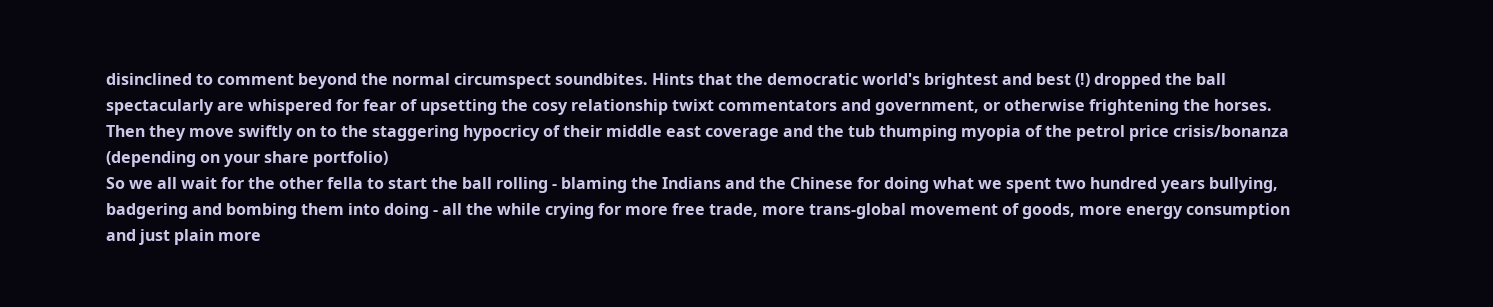disinclined to comment beyond the normal circumspect soundbites. Hints that the democratic world's brightest and best (!) dropped the ball spectacularly are whispered for fear of upsetting the cosy relationship twixt commentators and government, or otherwise frightening the horses. Then they move swiftly on to the staggering hypocricy of their middle east coverage and the tub thumping myopia of the petrol price crisis/bonanza (depending on your share portfolio)
So we all wait for the other fella to start the ball rolling - blaming the Indians and the Chinese for doing what we spent two hundred years bullying, badgering and bombing them into doing - all the while crying for more free trade, more trans-global movement of goods, more energy consumption and just plain more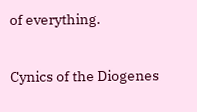of everything.

Cynics of the Diogenes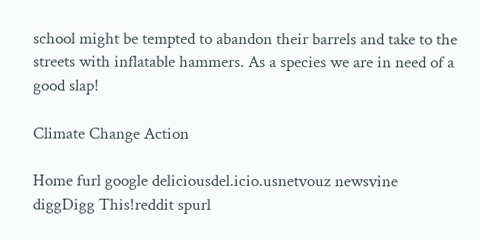school might be tempted to abandon their barrels and take to the streets with inflatable hammers. As a species we are in need of a good slap!

Climate Change Action

Home furl google deliciousdel.icio.usnetvouz newsvine diggDigg This!reddit spurl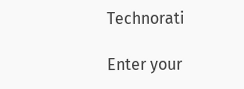Technorati

Enter your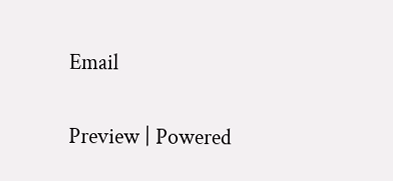Email

Preview | Powered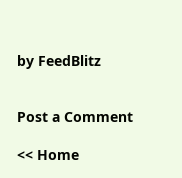by FeedBlitz


Post a Comment

<< Home